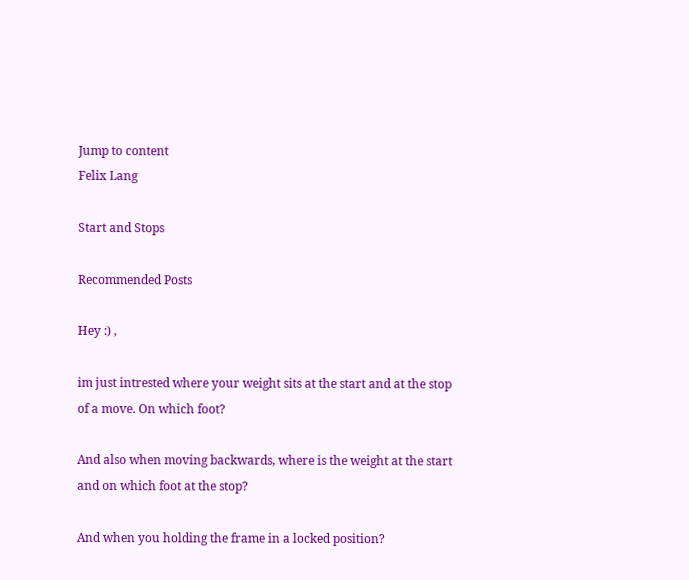Jump to content
Felix Lang

Start and Stops

Recommended Posts

Hey :) ,

im just intrested where your weight sits at the start and at the stop of a move. On which foot?

And also when moving backwards, where is the weight at the start and on which foot at the stop?

And when you holding the frame in a locked position?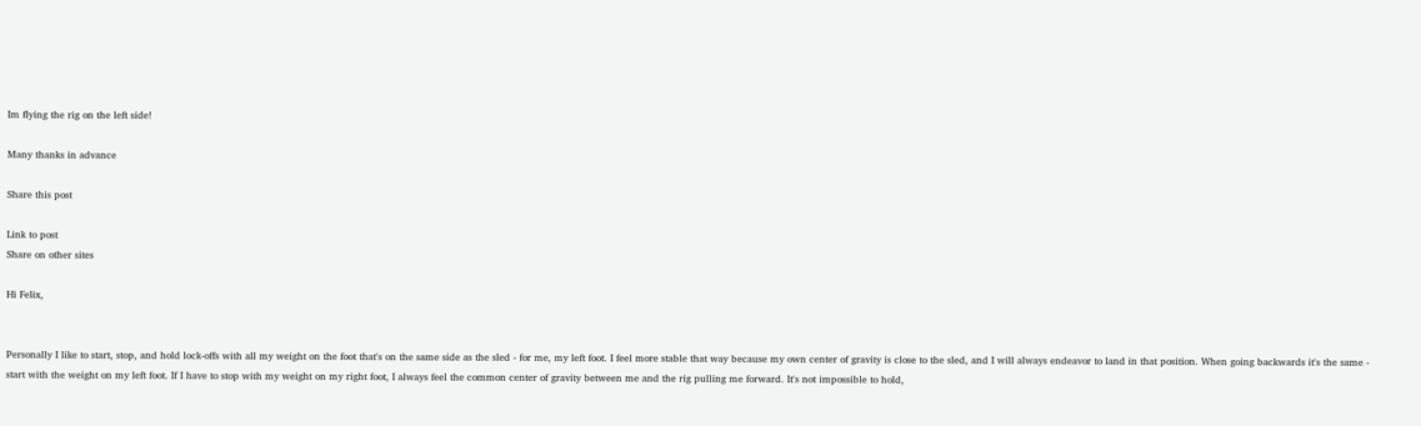Im flying the rig on the left side!

Many thanks in advance

Share this post

Link to post
Share on other sites

Hi Felix,


Personally I like to start, stop, and hold lock-offs with all my weight on the foot that's on the same side as the sled - for me, my left foot. I feel more stable that way because my own center of gravity is close to the sled, and I will always endeavor to land in that position. When going backwards it's the same - start with the weight on my left foot. If I have to stop with my weight on my right foot, I always feel the common center of gravity between me and the rig pulling me forward. It's not impossible to hold,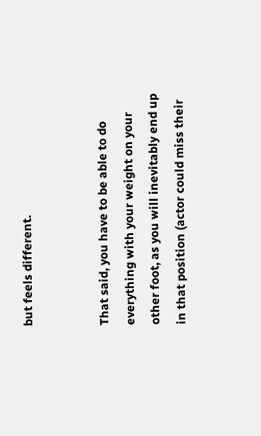but feels different.


That said, you have to be able to do everything with your weight on your other foot, as you will inevitably end up in that position (actor could miss their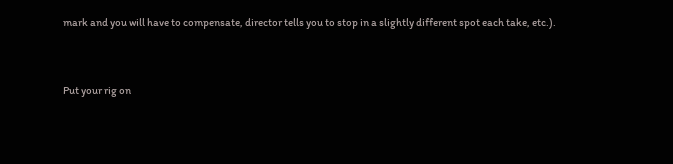mark and you will have to compensate, director tells you to stop in a slightly different spot each take, etc.).


Put your rig on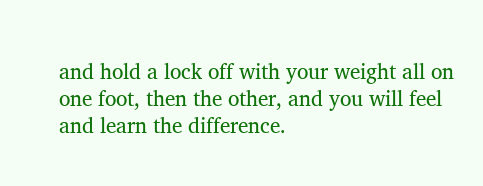and hold a lock off with your weight all on one foot, then the other, and you will feel and learn the difference.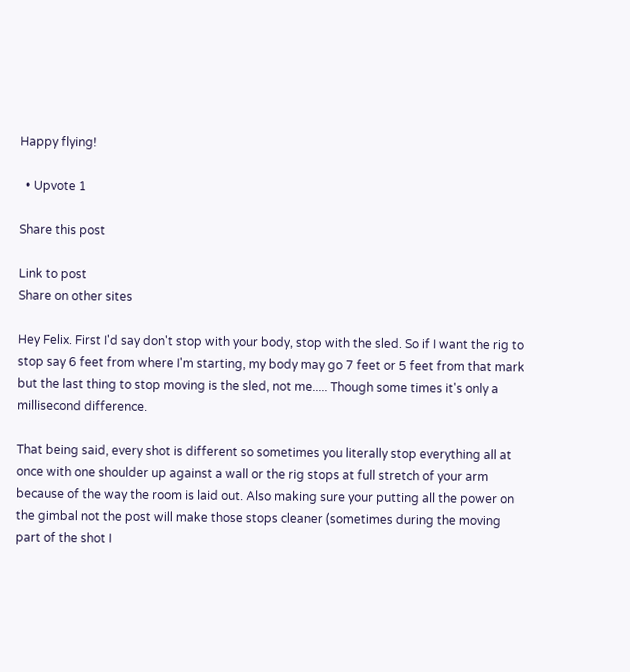Happy flying!

  • Upvote 1

Share this post

Link to post
Share on other sites

Hey Felix. First I'd say don't stop with your body, stop with the sled. So if I want the rig to stop say 6 feet from where I'm starting, my body may go 7 feet or 5 feet from that mark but the last thing to stop moving is the sled, not me..... Though some times it's only a millisecond difference.

That being said, every shot is different so sometimes you literally stop everything all at once with one shoulder up against a wall or the rig stops at full stretch of your arm because of the way the room is laid out. Also making sure your putting all the power on the gimbal not the post will make those stops cleaner (sometimes during the moving part of the shot I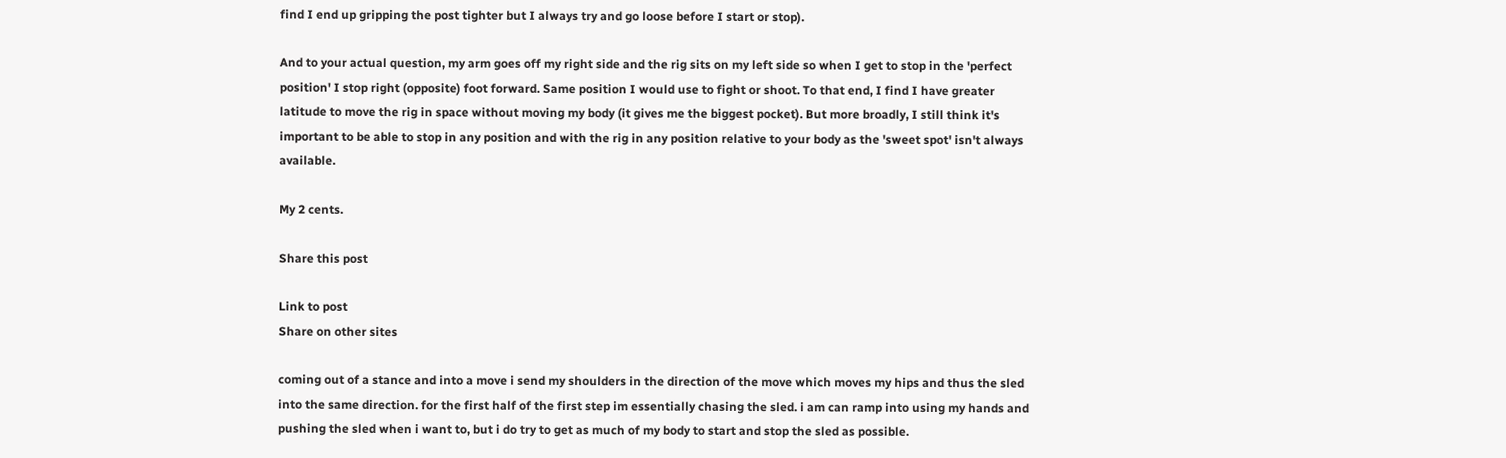find I end up gripping the post tighter but I always try and go loose before I start or stop).

And to your actual question, my arm goes off my right side and the rig sits on my left side so when I get to stop in the 'perfect position' I stop right (opposite) foot forward. Same position I would use to fight or shoot. To that end, I find I have greater latitude to move the rig in space without moving my body (it gives me the biggest pocket). But more broadly, I still think it's important to be able to stop in any position and with the rig in any position relative to your body as the 'sweet spot' isn't always available.

My 2 cents.

Share this post

Link to post
Share on other sites

coming out of a stance and into a move i send my shoulders in the direction of the move which moves my hips and thus the sled into the same direction. for the first half of the first step im essentially chasing the sled. i am can ramp into using my hands and pushing the sled when i want to, but i do try to get as much of my body to start and stop the sled as possible.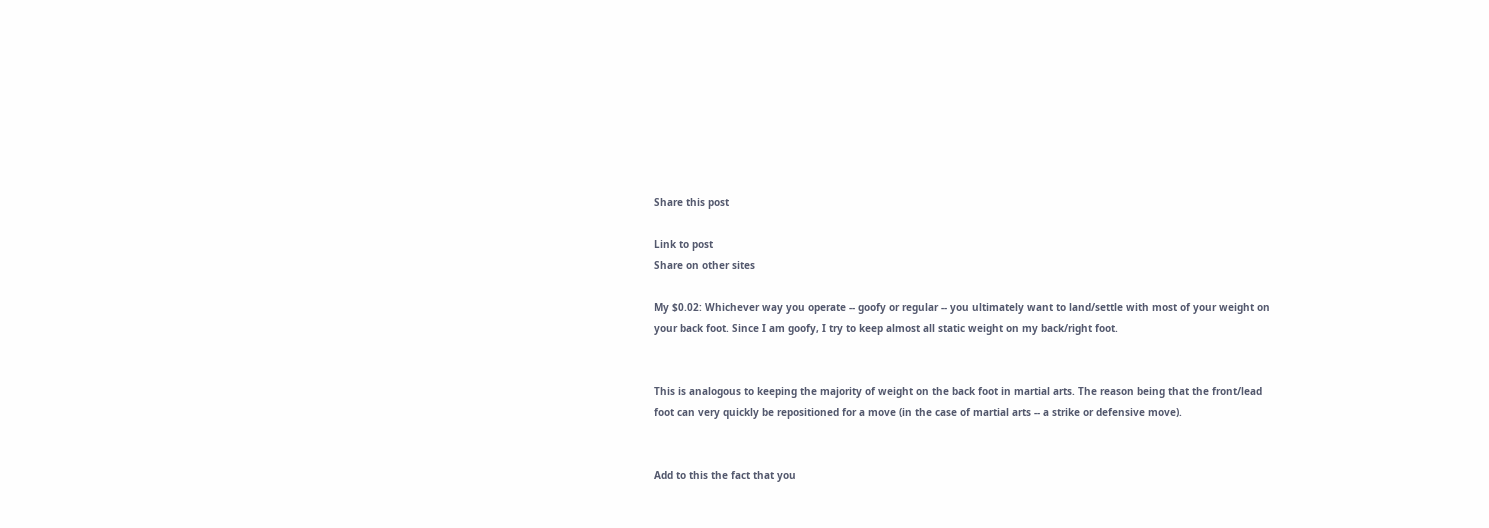Share this post

Link to post
Share on other sites

My $0.02: Whichever way you operate -- goofy or regular -- you ultimately want to land/settle with most of your weight on your back foot. Since I am goofy, I try to keep almost all static weight on my back/right foot.


This is analogous to keeping the majority of weight on the back foot in martial arts. The reason being that the front/lead foot can very quickly be repositioned for a move (in the case of martial arts -- a strike or defensive move).


Add to this the fact that you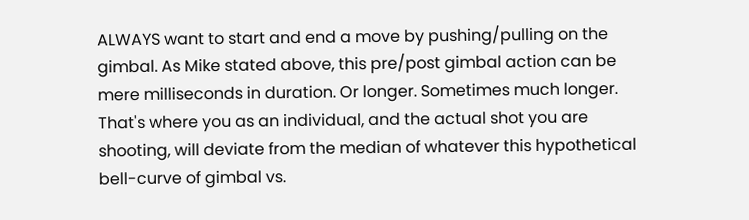ALWAYS want to start and end a move by pushing/pulling on the gimbal. As Mike stated above, this pre/post gimbal action can be mere milliseconds in duration. Or longer. Sometimes much longer. That's where you as an individual, and the actual shot you are shooting, will deviate from the median of whatever this hypothetical bell-curve of gimbal vs.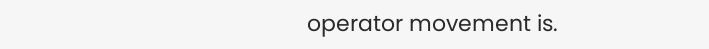operator movement is.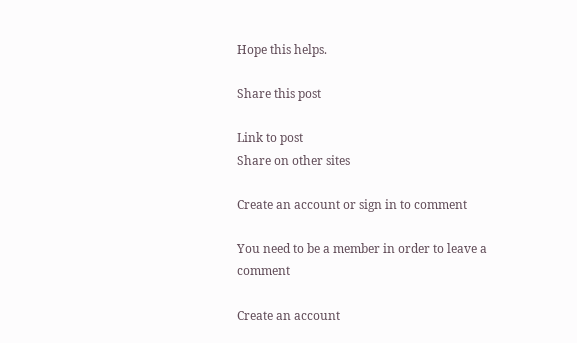Hope this helps.

Share this post

Link to post
Share on other sites

Create an account or sign in to comment

You need to be a member in order to leave a comment

Create an account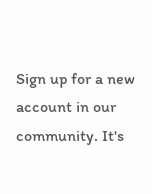Sign up for a new account in our community. It's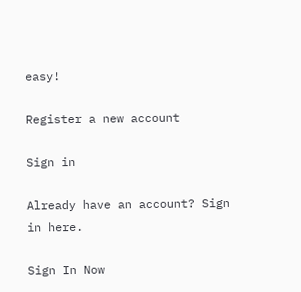easy!

Register a new account

Sign in

Already have an account? Sign in here.

Sign In Now